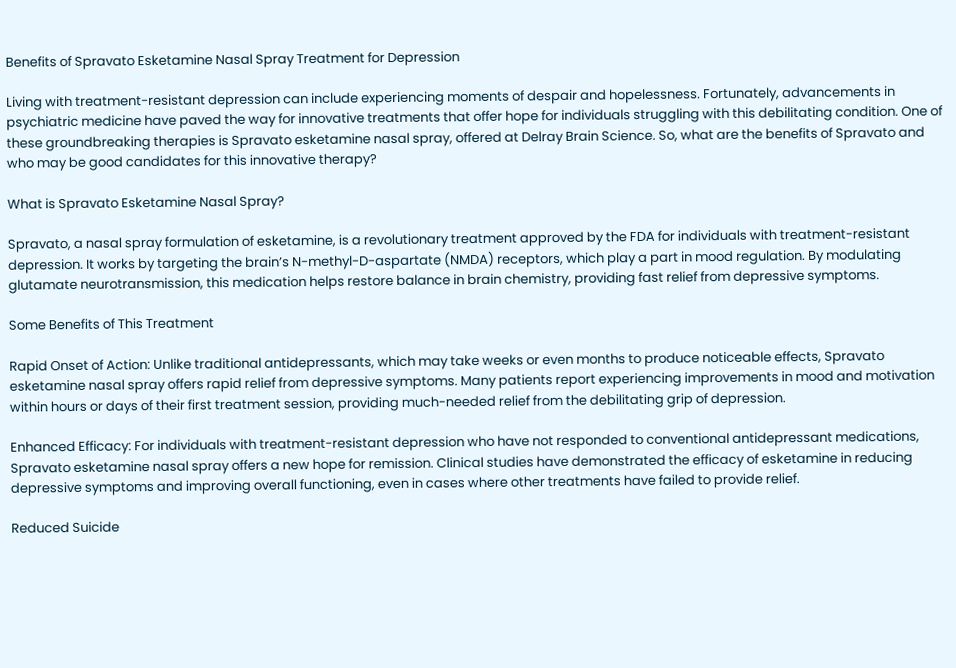Benefits of Spravato Esketamine Nasal Spray Treatment for Depression

Living with treatment-resistant depression can include experiencing moments of despair and hopelessness. Fortunately, advancements in psychiatric medicine have paved the way for innovative treatments that offer hope for individuals struggling with this debilitating condition. One of these groundbreaking therapies is Spravato esketamine nasal spray, offered at Delray Brain Science. So, what are the benefits of Spravato and who may be good candidates for this innovative therapy?

What is Spravato Esketamine Nasal Spray?

Spravato, a nasal spray formulation of esketamine, is a revolutionary treatment approved by the FDA for individuals with treatment-resistant depression. It works by targeting the brain’s N-methyl-D-aspartate (NMDA) receptors, which play a part in mood regulation. By modulating glutamate neurotransmission, this medication helps restore balance in brain chemistry, providing fast relief from depressive symptoms.

Some Benefits of This Treatment

Rapid Onset of Action: Unlike traditional antidepressants, which may take weeks or even months to produce noticeable effects, Spravato esketamine nasal spray offers rapid relief from depressive symptoms. Many patients report experiencing improvements in mood and motivation within hours or days of their first treatment session, providing much-needed relief from the debilitating grip of depression.

Enhanced Efficacy: For individuals with treatment-resistant depression who have not responded to conventional antidepressant medications, Spravato esketamine nasal spray offers a new hope for remission. Clinical studies have demonstrated the efficacy of esketamine in reducing depressive symptoms and improving overall functioning, even in cases where other treatments have failed to provide relief.

Reduced Suicide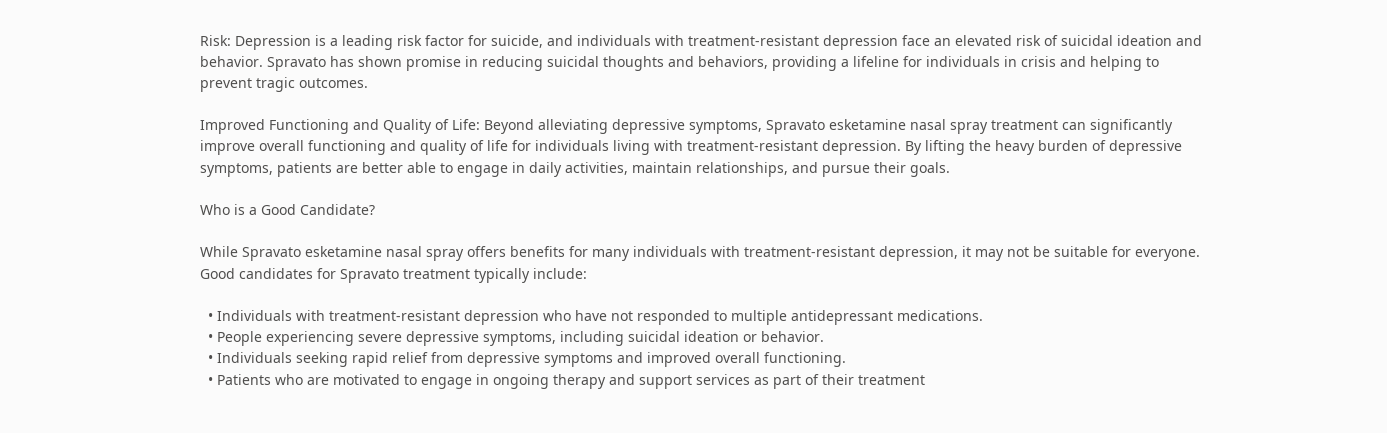Risk: Depression is a leading risk factor for suicide, and individuals with treatment-resistant depression face an elevated risk of suicidal ideation and behavior. Spravato has shown promise in reducing suicidal thoughts and behaviors, providing a lifeline for individuals in crisis and helping to prevent tragic outcomes.

Improved Functioning and Quality of Life: Beyond alleviating depressive symptoms, Spravato esketamine nasal spray treatment can significantly improve overall functioning and quality of life for individuals living with treatment-resistant depression. By lifting the heavy burden of depressive symptoms, patients are better able to engage in daily activities, maintain relationships, and pursue their goals.

Who is a Good Candidate?

While Spravato esketamine nasal spray offers benefits for many individuals with treatment-resistant depression, it may not be suitable for everyone. Good candidates for Spravato treatment typically include:

  • Individuals with treatment-resistant depression who have not responded to multiple antidepressant medications.
  • People experiencing severe depressive symptoms, including suicidal ideation or behavior.
  • Individuals seeking rapid relief from depressive symptoms and improved overall functioning.
  • Patients who are motivated to engage in ongoing therapy and support services as part of their treatment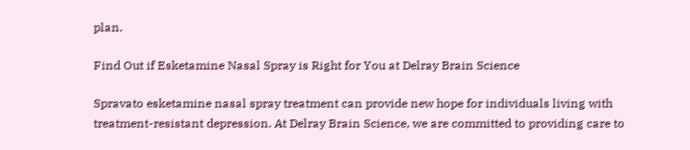plan.

Find Out if Esketamine Nasal Spray is Right for You at Delray Brain Science

Spravato esketamine nasal spray treatment can provide new hope for individuals living with treatment-resistant depression. At Delray Brain Science, we are committed to providing care to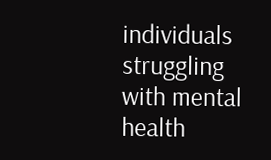individuals struggling with mental health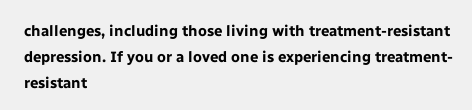challenges, including those living with treatment-resistant depression. If you or a loved one is experiencing treatment-resistant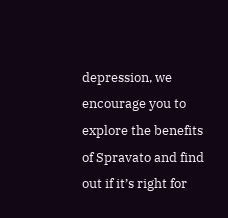depression, we encourage you to explore the benefits of Spravato and find out if it’s right for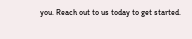you. Reach out to us today to get started.